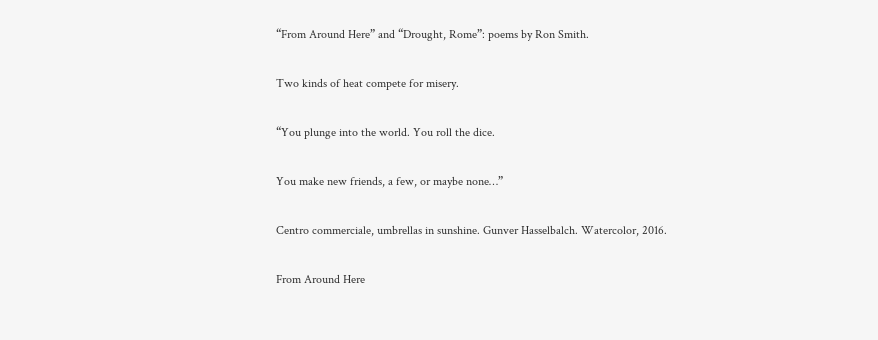“From Around Here” and “Drought, Rome”: poems by Ron Smith.

Two kinds of heat compete for misery.

“You plunge into the world. You roll the dice.

You make new friends, a few, or maybe none…”

Centro commerciale, umbrellas in sunshine. Gunver Hasselbalch. Watercolor, 2016.

From Around Here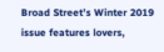Broad Street’s Winter 2019 issue features lovers,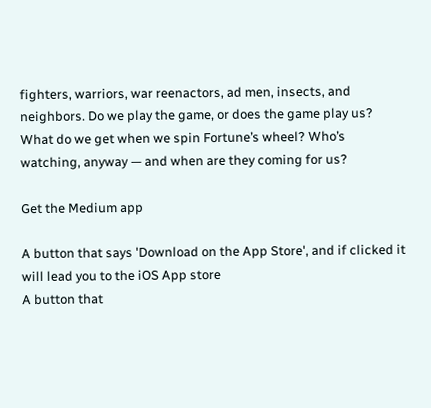fighters, warriors, war reenactors, ad men, insects, and neighbors. Do we play the game, or does the game play us? What do we get when we spin Fortune’s wheel? Who’s watching, anyway — and when are they coming for us?

Get the Medium app

A button that says 'Download on the App Store', and if clicked it will lead you to the iOS App store
A button that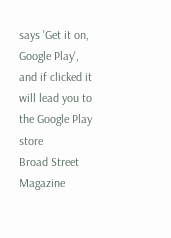says 'Get it on, Google Play', and if clicked it will lead you to the Google Play store
Broad Street Magazine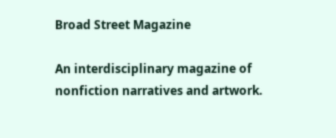Broad Street Magazine

An interdisciplinary magazine of nonfiction narratives and artwork.